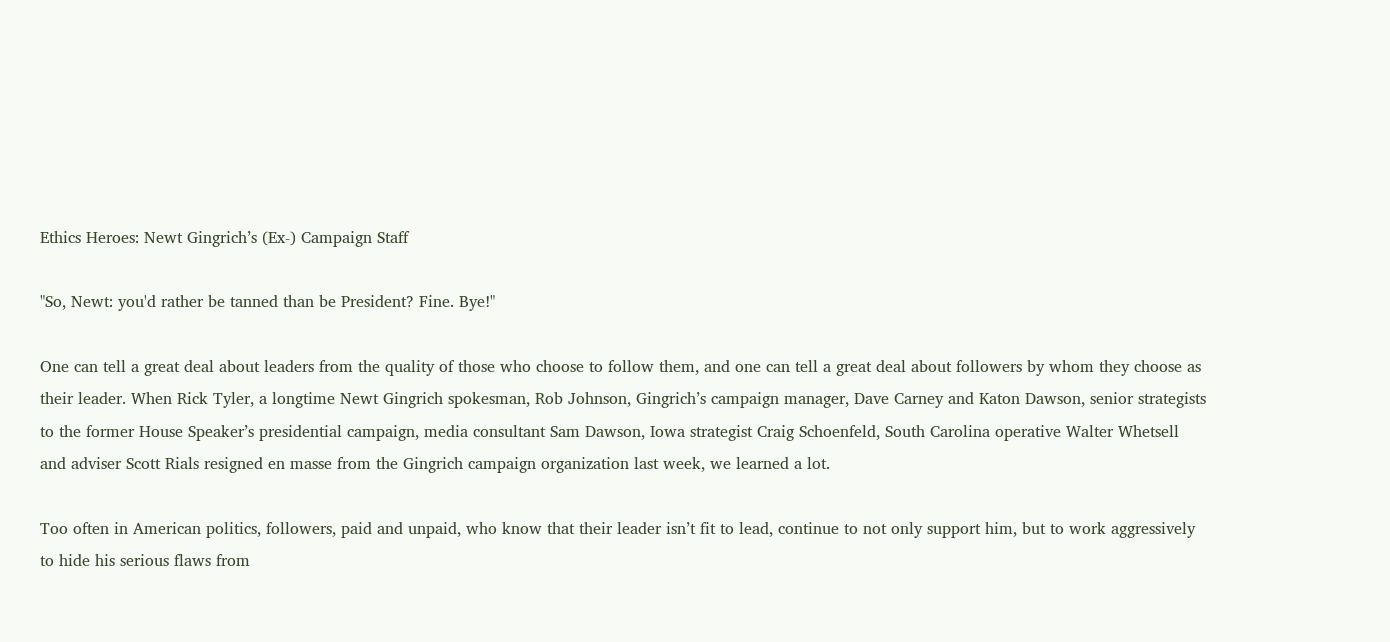Ethics Heroes: Newt Gingrich’s (Ex-) Campaign Staff

"So, Newt: you'd rather be tanned than be President? Fine. Bye!"

One can tell a great deal about leaders from the quality of those who choose to follow them, and one can tell a great deal about followers by whom they choose as their leader. When Rick Tyler, a longtime Newt Gingrich spokesman, Rob Johnson, Gingrich’s campaign manager, Dave Carney and Katon Dawson, senior strategists to the former House Speaker’s presidential campaign, media consultant Sam Dawson, Iowa strategist Craig Schoenfeld, South Carolina operative Walter Whetsell and adviser Scott Rials resigned en masse from the Gingrich campaign organization last week, we learned a lot.

Too often in American politics, followers, paid and unpaid, who know that their leader isn’t fit to lead, continue to not only support him, but to work aggressively to hide his serious flaws from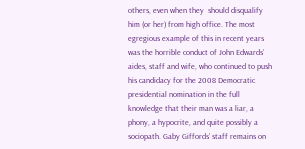others, even when they  should disqualify him (or her) from high office. The most egregious example of this in recent years was the horrible conduct of John Edwards’ aides, staff and wife, who continued to push his candidacy for the 2008 Democratic presidential nomination in the full knowledge that their man was a liar, a phony, a hypocrite, and quite possibly a sociopath. Gaby Giffords’ staff remains on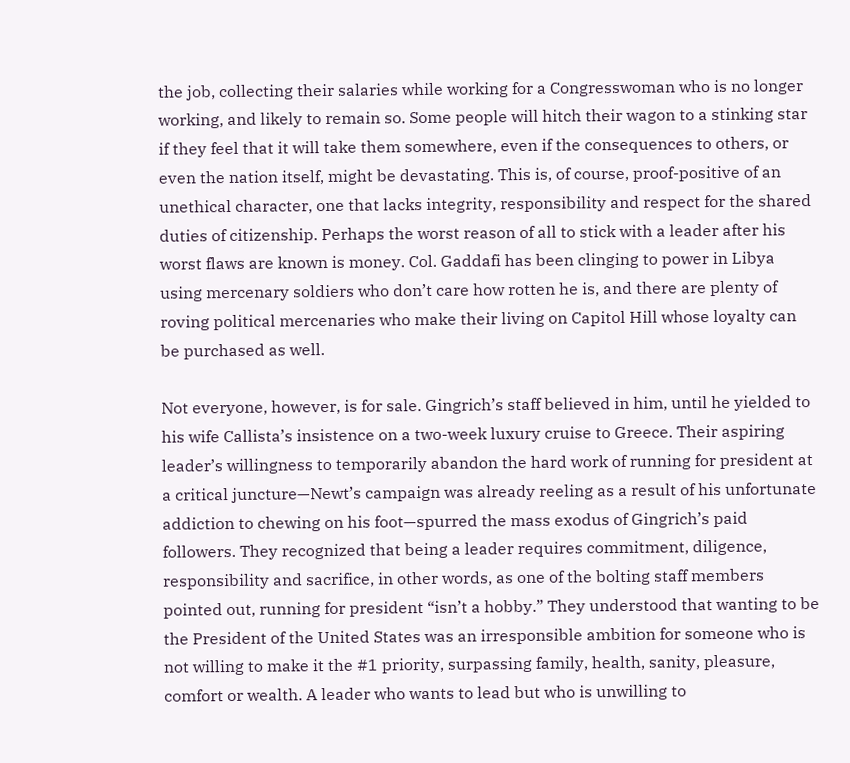the job, collecting their salaries while working for a Congresswoman who is no longer working, and likely to remain so. Some people will hitch their wagon to a stinking star if they feel that it will take them somewhere, even if the consequences to others, or even the nation itself, might be devastating. This is, of course, proof-positive of an unethical character, one that lacks integrity, responsibility and respect for the shared duties of citizenship. Perhaps the worst reason of all to stick with a leader after his worst flaws are known is money. Col. Gaddafi has been clinging to power in Libya using mercenary soldiers who don’t care how rotten he is, and there are plenty of roving political mercenaries who make their living on Capitol Hill whose loyalty can be purchased as well.

Not everyone, however, is for sale. Gingrich’s staff believed in him, until he yielded to his wife Callista’s insistence on a two-week luxury cruise to Greece. Their aspiring leader’s willingness to temporarily abandon the hard work of running for president at a critical juncture—Newt’s campaign was already reeling as a result of his unfortunate addiction to chewing on his foot—spurred the mass exodus of Gingrich’s paid followers. They recognized that being a leader requires commitment, diligence, responsibility and sacrifice, in other words, as one of the bolting staff members pointed out, running for president “isn’t a hobby.” They understood that wanting to be the President of the United States was an irresponsible ambition for someone who is not willing to make it the #1 priority, surpassing family, health, sanity, pleasure, comfort or wealth. A leader who wants to lead but who is unwilling to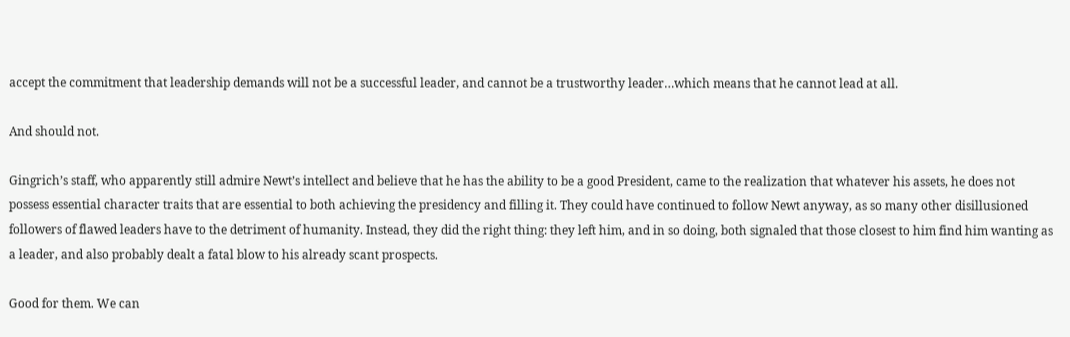accept the commitment that leadership demands will not be a successful leader, and cannot be a trustworthy leader…which means that he cannot lead at all.

And should not.

Gingrich’s staff, who apparently still admire Newt’s intellect and believe that he has the ability to be a good President, came to the realization that whatever his assets, he does not possess essential character traits that are essential to both achieving the presidency and filling it. They could have continued to follow Newt anyway, as so many other disillusioned followers of flawed leaders have to the detriment of humanity. Instead, they did the right thing: they left him, and in so doing, both signaled that those closest to him find him wanting as a leader, and also probably dealt a fatal blow to his already scant prospects.

Good for them. We can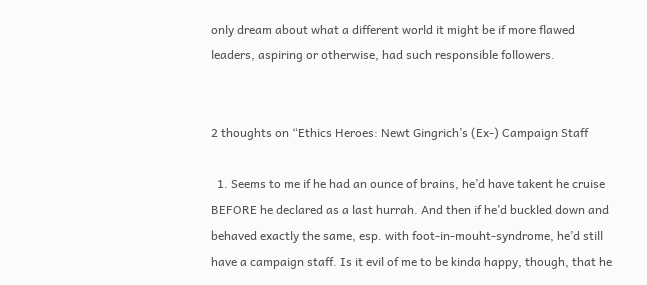only dream about what a different world it might be if more flawed leaders, aspiring or otherwise, had such responsible followers.


2 thoughts on “Ethics Heroes: Newt Gingrich’s (Ex-) Campaign Staff

  1. Seems to me if he had an ounce of brains, he’d have takent he cruise BEFORE he declared as a last hurrah. And then if he’d buckled down and behaved exactly the same, esp. with foot-in-mouht-syndrome, he’d still have a campaign staff. Is it evil of me to be kinda happy, though, that he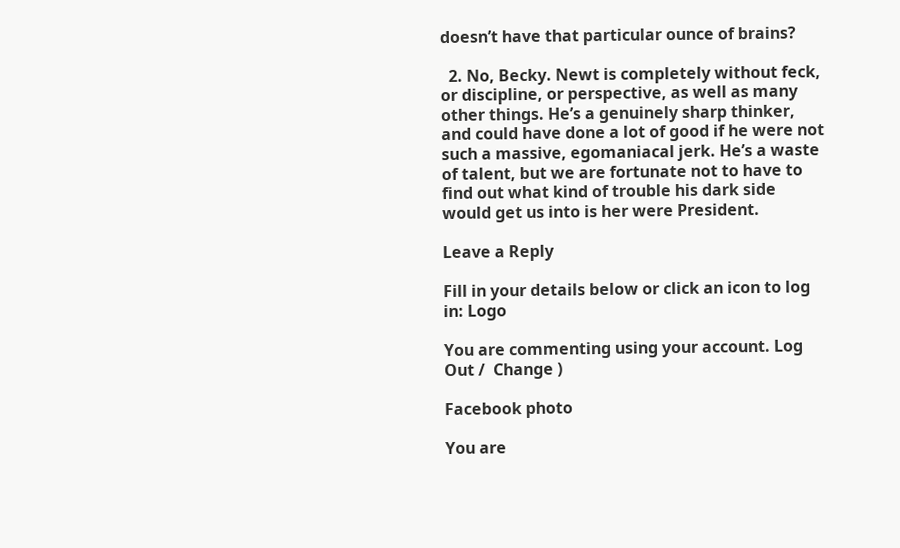doesn’t have that particular ounce of brains?

  2. No, Becky. Newt is completely without feck, or discipline, or perspective, as well as many other things. He’s a genuinely sharp thinker, and could have done a lot of good if he were not such a massive, egomaniacal jerk. He’s a waste of talent, but we are fortunate not to have to find out what kind of trouble his dark side would get us into is her were President.

Leave a Reply

Fill in your details below or click an icon to log in: Logo

You are commenting using your account. Log Out /  Change )

Facebook photo

You are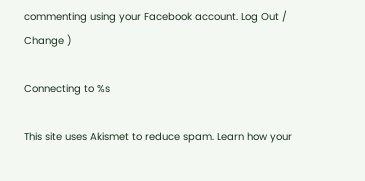commenting using your Facebook account. Log Out /  Change )

Connecting to %s

This site uses Akismet to reduce spam. Learn how your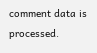comment data is processed.